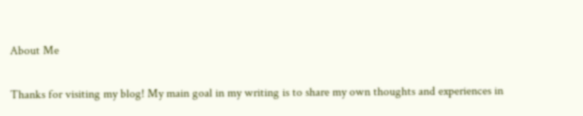About Me

Thanks for visiting my blog! My main goal in my writing is to share my own thoughts and experiences in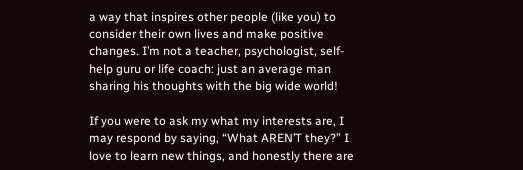a way that inspires other people (like you) to consider their own lives and make positive changes. I’m not a teacher, psychologist, self-help guru or life coach: just an average man sharing his thoughts with the big wide world!

If you were to ask my what my interests are, I may respond by saying, “What AREN’T they?” I love to learn new things, and honestly there are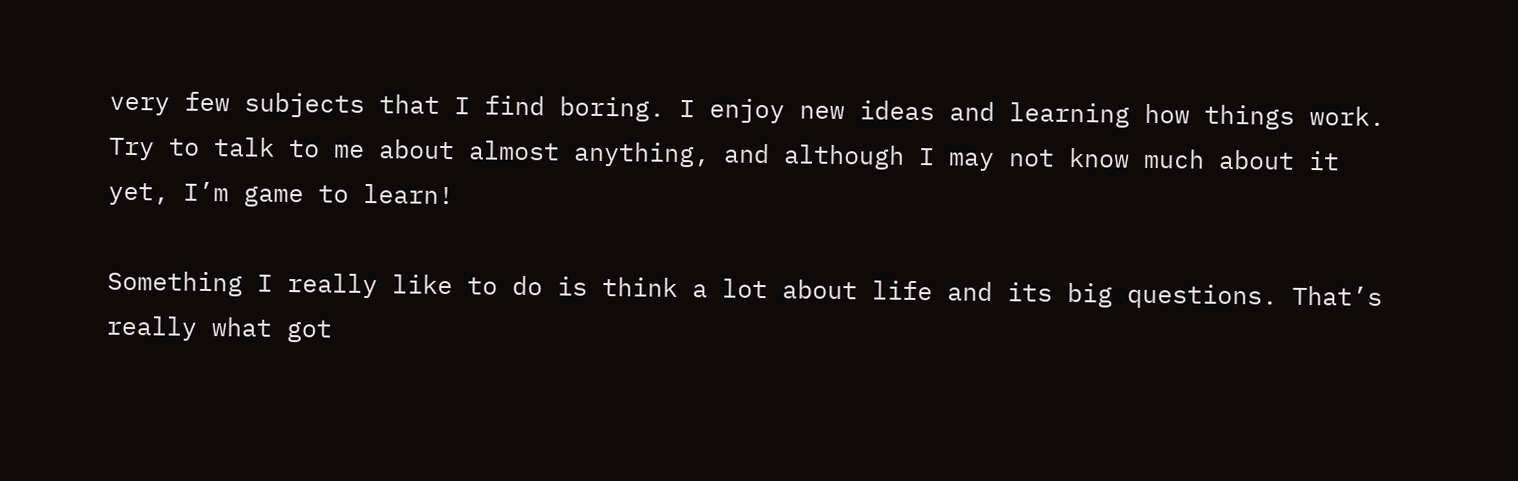very few subjects that I find boring. I enjoy new ideas and learning how things work. Try to talk to me about almost anything, and although I may not know much about it yet, I’m game to learn!

Something I really like to do is think a lot about life and its big questions. That’s really what got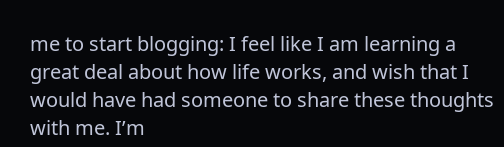me to start blogging: I feel like I am learning a great deal about how life works, and wish that I would have had someone to share these thoughts with me. I’m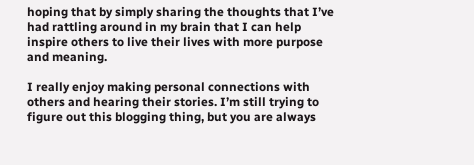hoping that by simply sharing the thoughts that I’ve had rattling around in my brain that I can help inspire others to live their lives with more purpose and meaning.

I really enjoy making personal connections with others and hearing their stories. I’m still trying to figure out this blogging thing, but you are always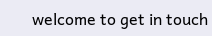welcome to get in touch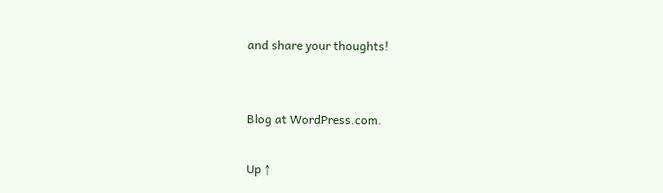and share your thoughts!


Blog at WordPress.com.

Up ↑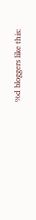%d bloggers like this: